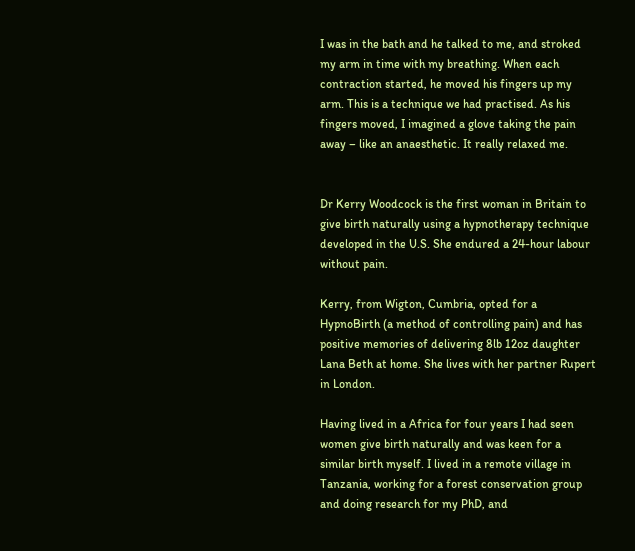I was in the bath and he talked to me, and stroked my arm in time with my breathing. When each contraction started, he moved his fingers up my arm. This is a technique we had practised. As his fingers moved, I imagined a glove taking the pain away – like an anaesthetic. It really relaxed me.


Dr Kerry Woodcock is the first woman in Britain to give birth naturally using a hypnotherapy technique developed in the U.S. She endured a 24-hour labour without pain.

Kerry, from Wigton, Cumbria, opted for a HypnoBirth (a method of controlling pain) and has positive memories of delivering 8lb 12oz daughter Lana Beth at home. She lives with her partner Rupert in London.

Having lived in a Africa for four years I had seen women give birth naturally and was keen for a similar birth myself. I lived in a remote village in Tanzania, working for a forest conservation group and doing research for my PhD, and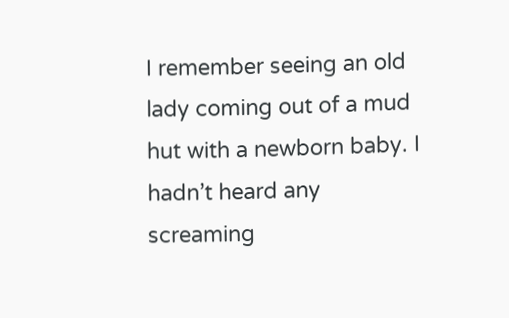I remember seeing an old lady coming out of a mud hut with a newborn baby. I hadn’t heard any screaming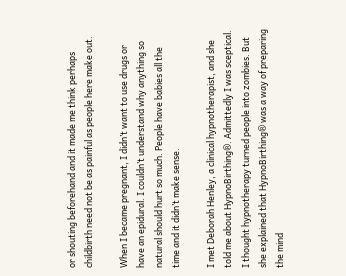or shouting beforehand and it made me think perhaps childbirth need not be as painful as people here make out.

When I became pregnant, I didn’t want to use drugs or have an epidural. I couldn’t understand why anything so natural should hurt so much. People have babies all the time and it didn’t make sense.

I met Deborah Henley, a clinical hypnotherapist, and she told me about HypnoBirthing®. Admittedly I was sceptical. I thought hypnotherapy turned people into zombies. But she explained that HypnoBirthing® was a way of preparing the mind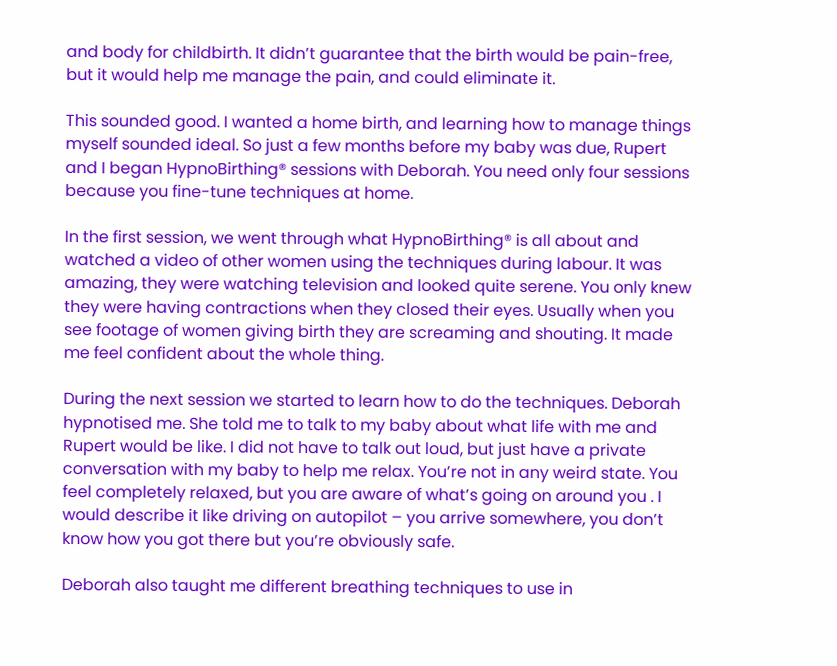and body for childbirth. It didn’t guarantee that the birth would be pain-free, but it would help me manage the pain, and could eliminate it.

This sounded good. I wanted a home birth, and learning how to manage things myself sounded ideal. So just a few months before my baby was due, Rupert and I began HypnoBirthing® sessions with Deborah. You need only four sessions because you fine-tune techniques at home.

In the first session, we went through what HypnoBirthing® is all about and watched a video of other women using the techniques during labour. It was amazing, they were watching television and looked quite serene. You only knew they were having contractions when they closed their eyes. Usually when you see footage of women giving birth they are screaming and shouting. It made me feel confident about the whole thing.

During the next session we started to learn how to do the techniques. Deborah hypnotised me. She told me to talk to my baby about what life with me and Rupert would be like. I did not have to talk out loud, but just have a private conversation with my baby to help me relax. You’re not in any weird state. You feel completely relaxed, but you are aware of what’s going on around you . I would describe it like driving on autopilot – you arrive somewhere, you don’t know how you got there but you’re obviously safe.

Deborah also taught me different breathing techniques to use in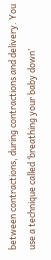between contractions, during contractions and delivery. You use a technique called ‘breathing your baby down’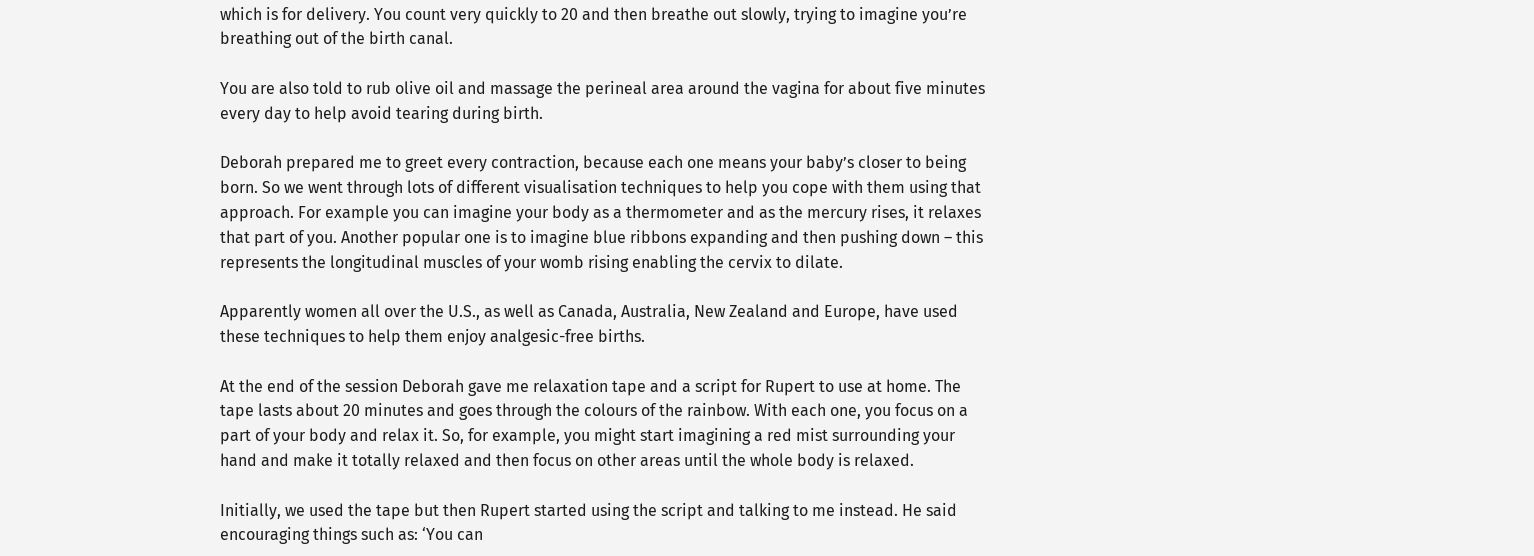which is for delivery. You count very quickly to 20 and then breathe out slowly, trying to imagine you’re breathing out of the birth canal.

You are also told to rub olive oil and massage the perineal area around the vagina for about five minutes every day to help avoid tearing during birth.

Deborah prepared me to greet every contraction, because each one means your baby’s closer to being born. So we went through lots of different visualisation techniques to help you cope with them using that approach. For example you can imagine your body as a thermometer and as the mercury rises, it relaxes that part of you. Another popular one is to imagine blue ribbons expanding and then pushing down – this represents the longitudinal muscles of your womb rising enabling the cervix to dilate.

Apparently women all over the U.S., as well as Canada, Australia, New Zealand and Europe, have used these techniques to help them enjoy analgesic-free births.

At the end of the session Deborah gave me relaxation tape and a script for Rupert to use at home. The tape lasts about 20 minutes and goes through the colours of the rainbow. With each one, you focus on a part of your body and relax it. So, for example, you might start imagining a red mist surrounding your hand and make it totally relaxed and then focus on other areas until the whole body is relaxed.

Initially, we used the tape but then Rupert started using the script and talking to me instead. He said encouraging things such as: ‘You can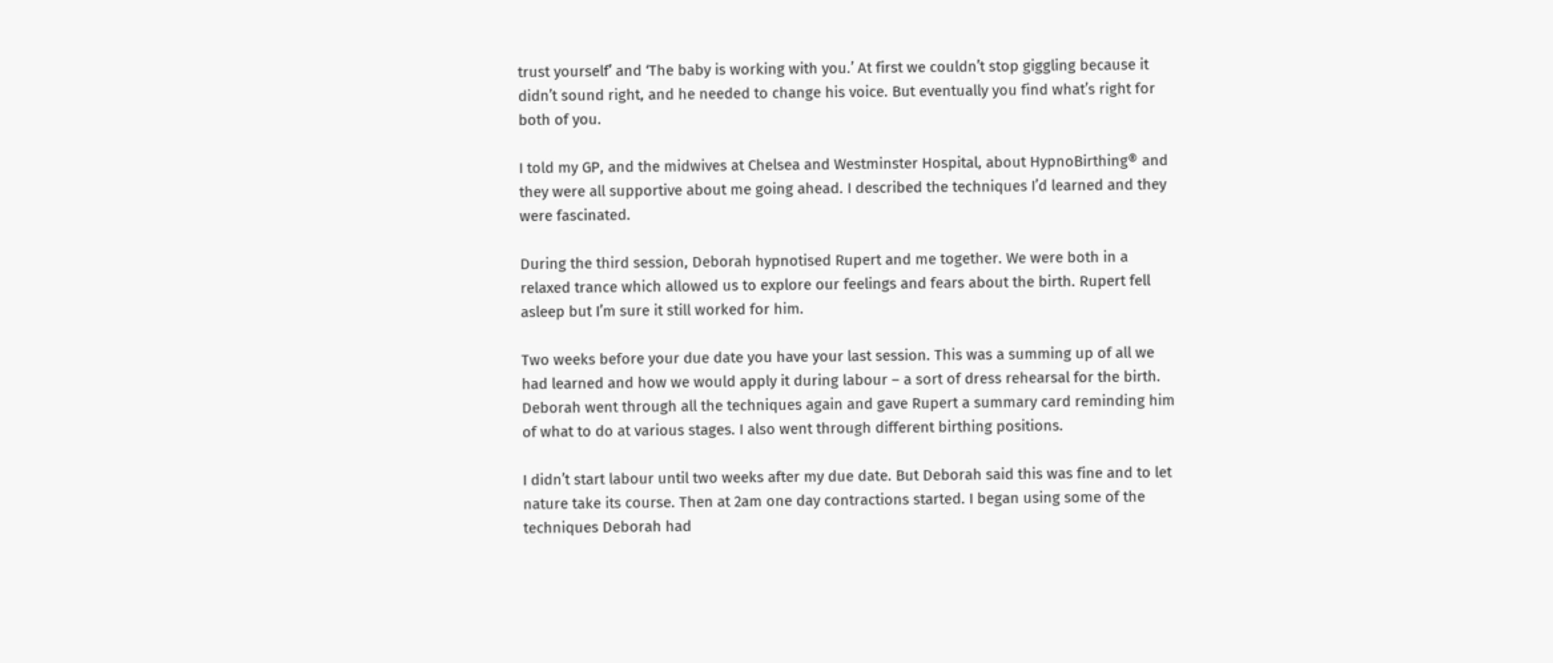trust yourself’ and ‘The baby is working with you.’ At first we couldn’t stop giggling because it didn’t sound right, and he needed to change his voice. But eventually you find what’s right for both of you.

I told my GP, and the midwives at Chelsea and Westminster Hospital, about HypnoBirthing® and they were all supportive about me going ahead. I described the techniques I’d learned and they were fascinated.

During the third session, Deborah hypnotised Rupert and me together. We were both in a relaxed trance which allowed us to explore our feelings and fears about the birth. Rupert fell asleep but I’m sure it still worked for him.

Two weeks before your due date you have your last session. This was a summing up of all we had learned and how we would apply it during labour – a sort of dress rehearsal for the birth. Deborah went through all the techniques again and gave Rupert a summary card reminding him of what to do at various stages. I also went through different birthing positions.

I didn’t start labour until two weeks after my due date. But Deborah said this was fine and to let nature take its course. Then at 2am one day contractions started. I began using some of the techniques Deborah had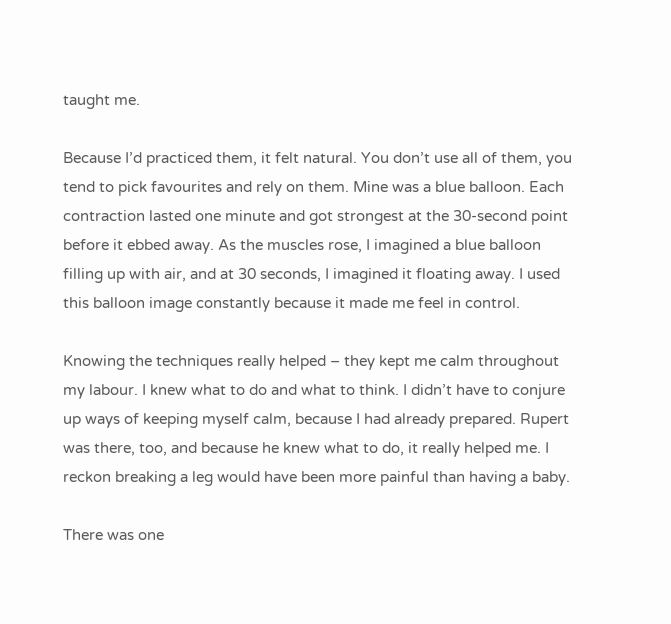taught me.

Because I’d practiced them, it felt natural. You don’t use all of them, you tend to pick favourites and rely on them. Mine was a blue balloon. Each contraction lasted one minute and got strongest at the 30-second point before it ebbed away. As the muscles rose, I imagined a blue balloon filling up with air, and at 30 seconds, I imagined it floating away. I used this balloon image constantly because it made me feel in control.

Knowing the techniques really helped – they kept me calm throughout my labour. I knew what to do and what to think. I didn’t have to conjure up ways of keeping myself calm, because I had already prepared. Rupert was there, too, and because he knew what to do, it really helped me. I reckon breaking a leg would have been more painful than having a baby.

There was one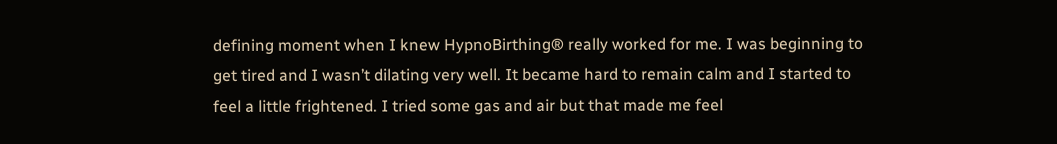defining moment when I knew HypnoBirthing® really worked for me. I was beginning to get tired and I wasn’t dilating very well. It became hard to remain calm and I started to feel a little frightened. I tried some gas and air but that made me feel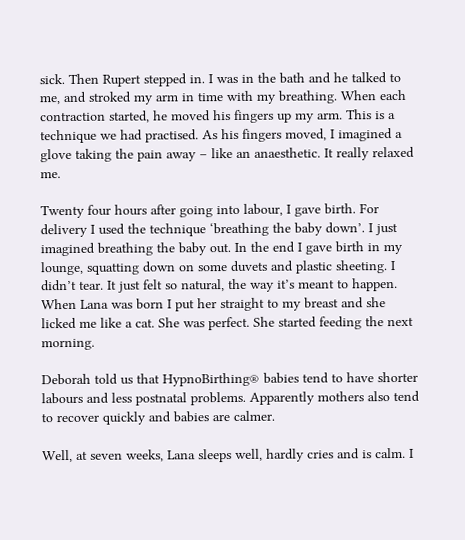sick. Then Rupert stepped in. I was in the bath and he talked to me, and stroked my arm in time with my breathing. When each contraction started, he moved his fingers up my arm. This is a technique we had practised. As his fingers moved, I imagined a glove taking the pain away – like an anaesthetic. It really relaxed me.

Twenty four hours after going into labour, I gave birth. For delivery I used the technique ‘breathing the baby down’. I just imagined breathing the baby out. In the end I gave birth in my lounge, squatting down on some duvets and plastic sheeting. I didn’t tear. It just felt so natural, the way it’s meant to happen. When Lana was born I put her straight to my breast and she licked me like a cat. She was perfect. She started feeding the next morning.

Deborah told us that HypnoBirthing® babies tend to have shorter labours and less postnatal problems. Apparently mothers also tend to recover quickly and babies are calmer.

Well, at seven weeks, Lana sleeps well, hardly cries and is calm. I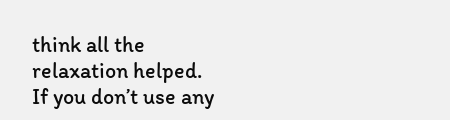think all the relaxation helped. If you don’t use any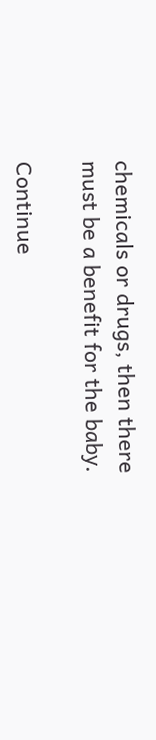chemicals or drugs, then there must be a benefit for the baby.

Continue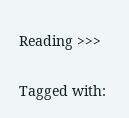Reading >>>

Tagged with: